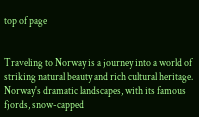top of page


Traveling to Norway is a journey into a world of striking natural beauty and rich cultural heritage. Norway's dramatic landscapes, with its famous fjords, snow-capped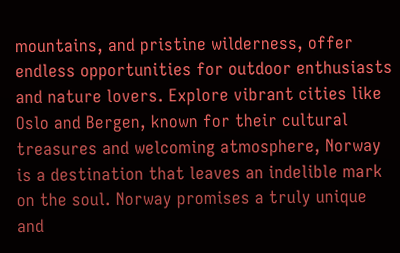mountains, and pristine wilderness, offer endless opportunities for outdoor enthusiasts and nature lovers. Explore vibrant cities like Oslo and Bergen, known for their cultural treasures and welcoming atmosphere, Norway is a destination that leaves an indelible mark on the soul. Norway promises a truly unique and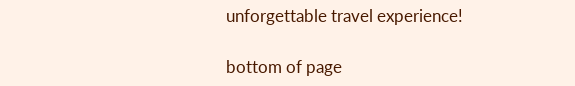unforgettable travel experience!

bottom of page